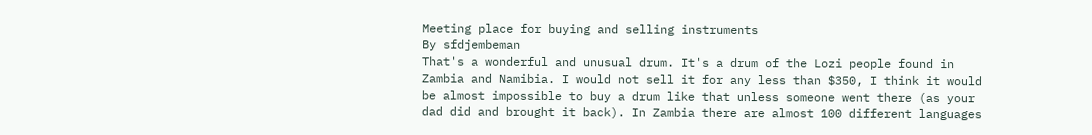Meeting place for buying and selling instruments
By sfdjembeman
That's a wonderful and unusual drum. It's a drum of the Lozi people found in Zambia and Namibia. I would not sell it for any less than $350, I think it would be almost impossible to buy a drum like that unless someone went there (as your dad did and brought it back). In Zambia there are almost 100 different languages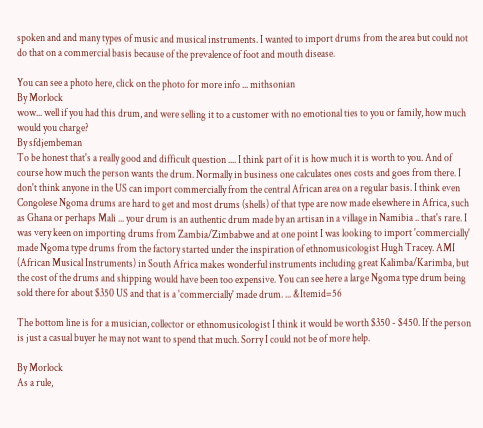spoken and and many types of music and musical instruments. I wanted to import drums from the area but could not do that on a commercial basis because of the prevalence of foot and mouth disease.

You can see a photo here, click on the photo for more info ... mithsonian
By Morlock
wow... well if you had this drum, and were selling it to a customer with no emotional ties to you or family, how much would you charge?
By sfdjembeman
To be honest that's a really good and difficult question .... I think part of it is how much it is worth to you. And of course how much the person wants the drum. Normally in business one calculates ones costs and goes from there. I don't think anyone in the US can import commercially from the central African area on a regular basis. I think even Congolese Ngoma drums are hard to get and most drums (shells) of that type are now made elsewhere in Africa, such as Ghana or perhaps Mali ... your drum is an authentic drum made by an artisan in a village in Namibia .. that's rare. I was very keen on importing drums from Zambia/Zimbabwe and at one point I was looking to import 'commercially' made Ngoma type drums from the factory started under the inspiration of ethnomusicologist Hugh Tracey. AMI (African Musical Instruments) in South Africa makes wonderful instruments including great Kalimba/Karimba, but the cost of the drums and shipping would have been too expensive. You can see here a large Ngoma type drum being sold there for about $350 US and that is a 'commercially' made drum. ... &Itemid=56

The bottom line is for a musician, collector or ethnomusicologist I think it would be worth $350 - $450. If the person is just a casual buyer he may not want to spend that much. Sorry I could not be of more help.

By Morlock
As a rule,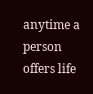anytime a person offers life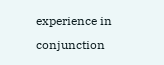experience in conjunction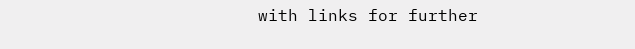with links for further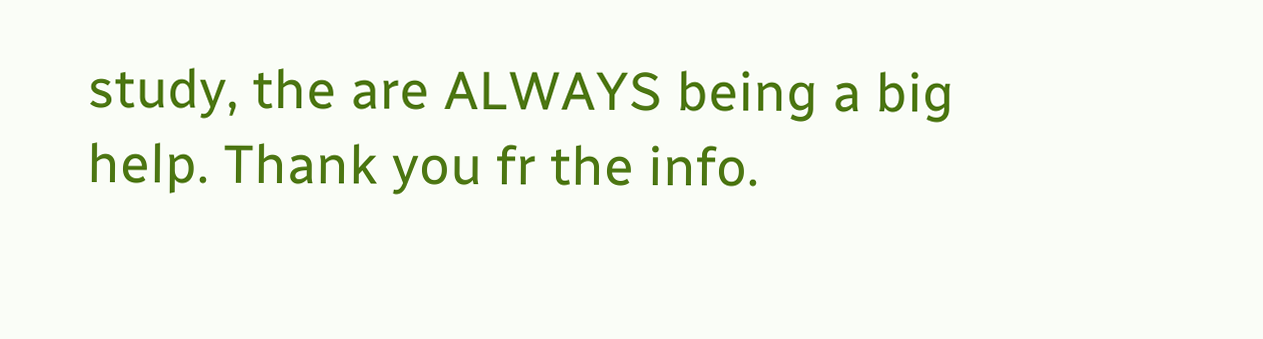study, the are ALWAYS being a big help. Thank you fr the info.